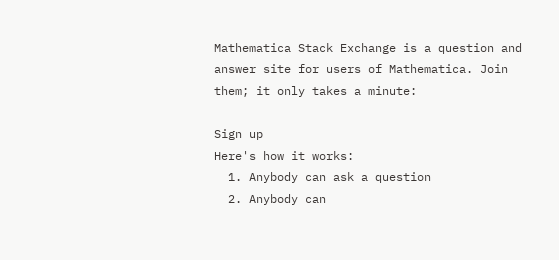Mathematica Stack Exchange is a question and answer site for users of Mathematica. Join them; it only takes a minute:

Sign up
Here's how it works:
  1. Anybody can ask a question
  2. Anybody can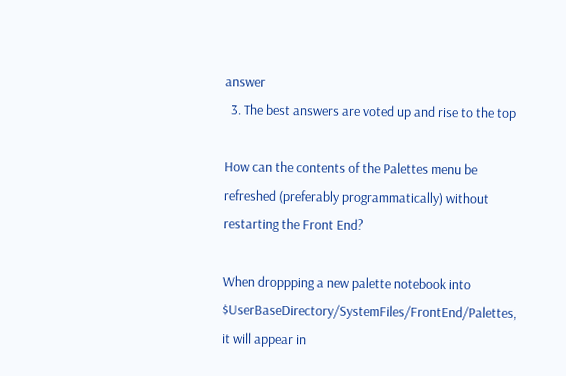answer
  3. The best answers are voted up and rise to the top

How can the contents of the Palettes menu be refreshed (preferably programmatically) without restarting the Front End?

When droppping a new palette notebook into $UserBaseDirectory/SystemFiles/FrontEnd/Palettes, it will appear in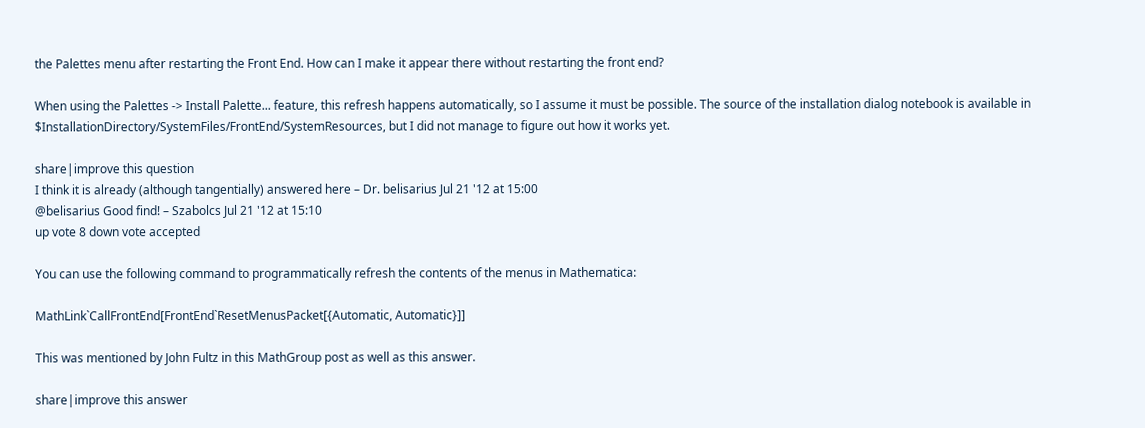the Palettes menu after restarting the Front End. How can I make it appear there without restarting the front end?

When using the Palettes -> Install Palette... feature, this refresh happens automatically, so I assume it must be possible. The source of the installation dialog notebook is available in $InstallationDirectory/SystemFiles/FrontEnd/SystemResources, but I did not manage to figure out how it works yet.

share|improve this question
I think it is already (although tangentially) answered here – Dr. belisarius Jul 21 '12 at 15:00
@belisarius Good find! – Szabolcs Jul 21 '12 at 15:10
up vote 8 down vote accepted

You can use the following command to programmatically refresh the contents of the menus in Mathematica:

MathLink`CallFrontEnd[FrontEnd`ResetMenusPacket[{Automatic, Automatic}]]

This was mentioned by John Fultz in this MathGroup post as well as this answer.

share|improve this answer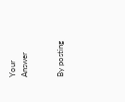Your Answer


By posting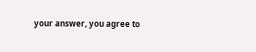your answer, you agree to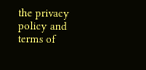the privacy policy and terms of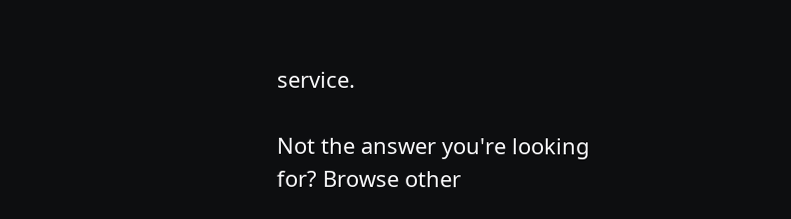service.

Not the answer you're looking for? Browse other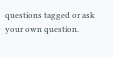questions tagged or ask your own question.